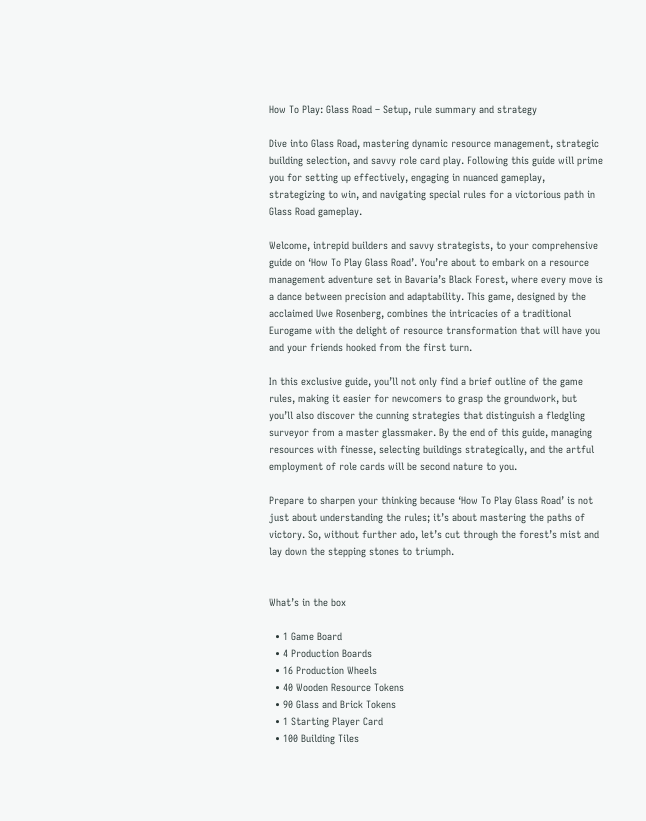How To Play: Glass Road – Setup, rule summary and strategy

Dive into Glass Road, mastering dynamic resource management, strategic building selection, and savvy role card play. Following this guide will prime you for setting up effectively, engaging in nuanced gameplay, strategizing to win, and navigating special rules for a victorious path in Glass Road gameplay.

Welcome, intrepid builders and savvy strategists, to your comprehensive guide on ‘How To Play Glass Road’. You’re about to embark on a resource management adventure set in Bavaria’s Black Forest, where every move is a dance between precision and adaptability. This game, designed by the acclaimed Uwe Rosenberg, combines the intricacies of a traditional Eurogame with the delight of resource transformation that will have you and your friends hooked from the first turn.

In this exclusive guide, you’ll not only find a brief outline of the game rules, making it easier for newcomers to grasp the groundwork, but you’ll also discover the cunning strategies that distinguish a fledgling surveyor from a master glassmaker. By the end of this guide, managing resources with finesse, selecting buildings strategically, and the artful employment of role cards will be second nature to you.

Prepare to sharpen your thinking because ‘How To Play Glass Road’ is not just about understanding the rules; it’s about mastering the paths of victory. So, without further ado, let’s cut through the forest’s mist and lay down the stepping stones to triumph.


What’s in the box

  • 1 Game Board
  • 4 Production Boards
  • 16 Production Wheels
  • 40 Wooden Resource Tokens
  • 90 Glass and Brick Tokens
  • 1 Starting Player Card
  • 100 Building Tiles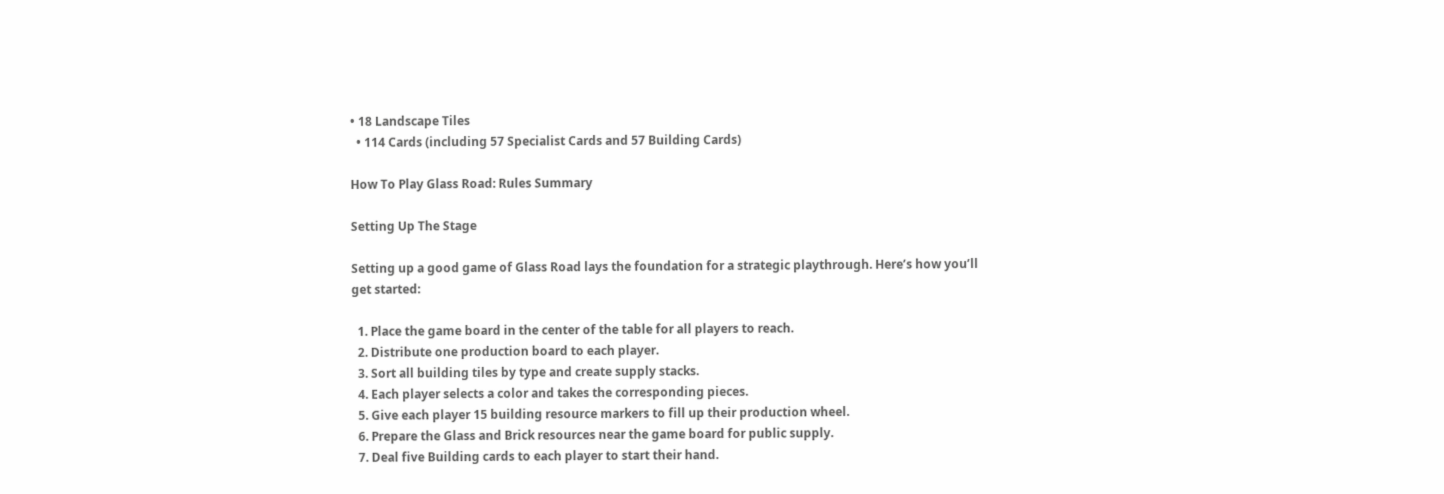• 18 Landscape Tiles
  • 114 Cards (including 57 Specialist Cards and 57 Building Cards)

How To Play Glass Road: Rules Summary

Setting Up The Stage

Setting up a good game of Glass Road lays the foundation for a strategic playthrough. Here’s how you’ll get started:

  1. Place the game board in the center of the table for all players to reach.
  2. Distribute one production board to each player.
  3. Sort all building tiles by type and create supply stacks.
  4. Each player selects a color and takes the corresponding pieces.
  5. Give each player 15 building resource markers to fill up their production wheel.
  6. Prepare the Glass and Brick resources near the game board for public supply.
  7. Deal five Building cards to each player to start their hand.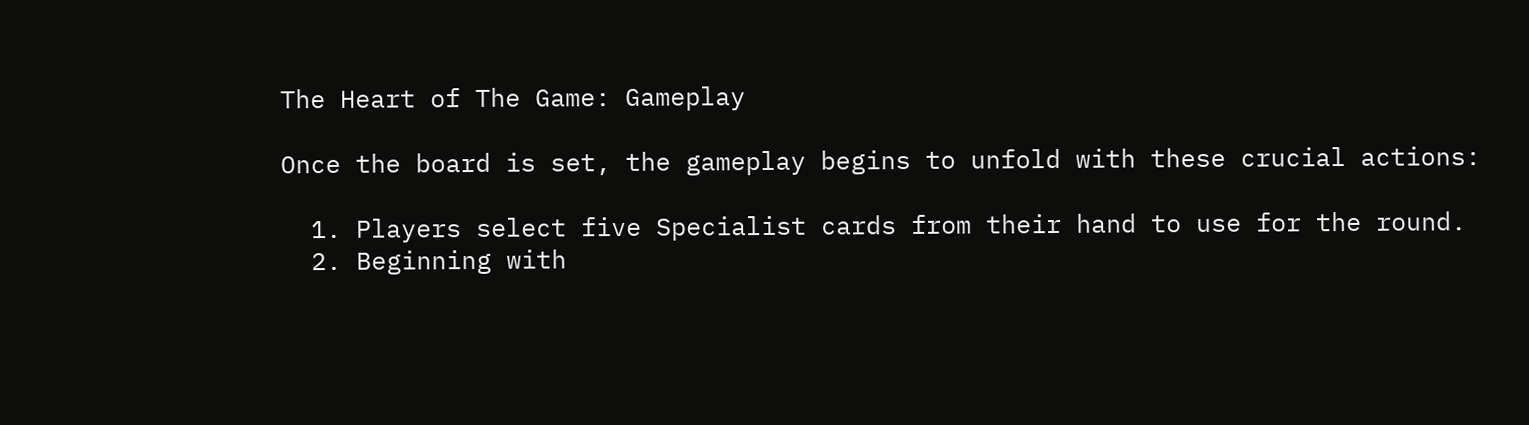The Heart of The Game: Gameplay

Once the board is set, the gameplay begins to unfold with these crucial actions:

  1. Players select five Specialist cards from their hand to use for the round.
  2. Beginning with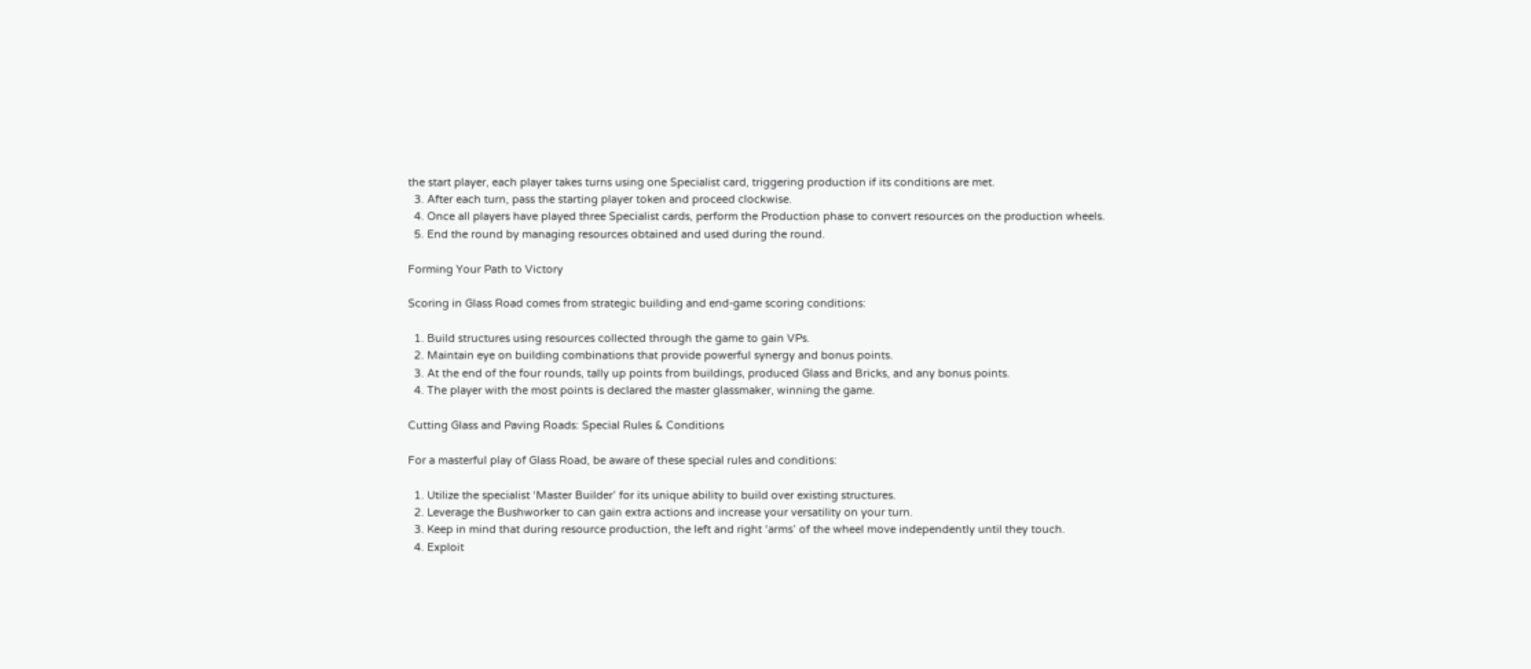the start player, each player takes turns using one Specialist card, triggering production if its conditions are met.
  3. After each turn, pass the starting player token and proceed clockwise.
  4. Once all players have played three Specialist cards, perform the Production phase to convert resources on the production wheels.
  5. End the round by managing resources obtained and used during the round.

Forming Your Path to Victory

Scoring in Glass Road comes from strategic building and end-game scoring conditions:

  1. Build structures using resources collected through the game to gain VPs.
  2. Maintain eye on building combinations that provide powerful synergy and bonus points.
  3. At the end of the four rounds, tally up points from buildings, produced Glass and Bricks, and any bonus points.
  4. The player with the most points is declared the master glassmaker, winning the game.

Cutting Glass and Paving Roads: Special Rules & Conditions

For a masterful play of Glass Road, be aware of these special rules and conditions:

  1. Utilize the specialist ‘Master Builder’ for its unique ability to build over existing structures.
  2. Leverage the Bushworker to can gain extra actions and increase your versatility on your turn.
  3. Keep in mind that during resource production, the left and right ‘arms’ of the wheel move independently until they touch.
  4. Exploit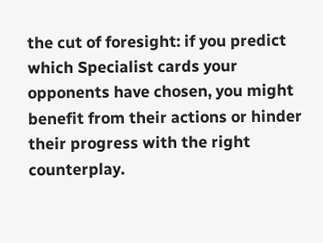the cut of foresight: if you predict which Specialist cards your opponents have chosen, you might benefit from their actions or hinder their progress with the right counterplay.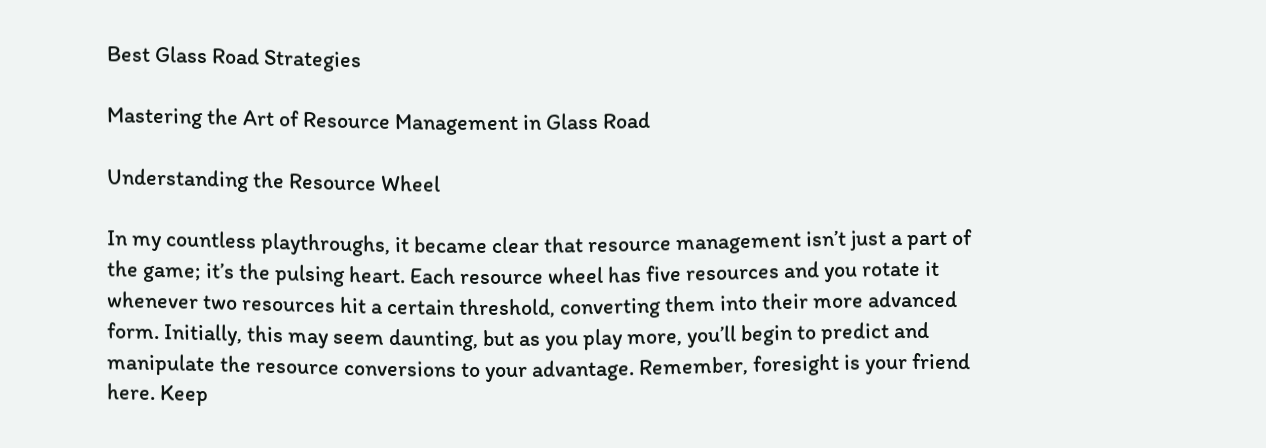Best Glass Road Strategies

Mastering the Art of Resource Management in Glass Road

Understanding the Resource Wheel

In my countless playthroughs, it became clear that resource management isn’t just a part of the game; it’s the pulsing heart. Each resource wheel has five resources and you rotate it whenever two resources hit a certain threshold, converting them into their more advanced form. Initially, this may seem daunting, but as you play more, you’ll begin to predict and manipulate the resource conversions to your advantage. Remember, foresight is your friend here. Keep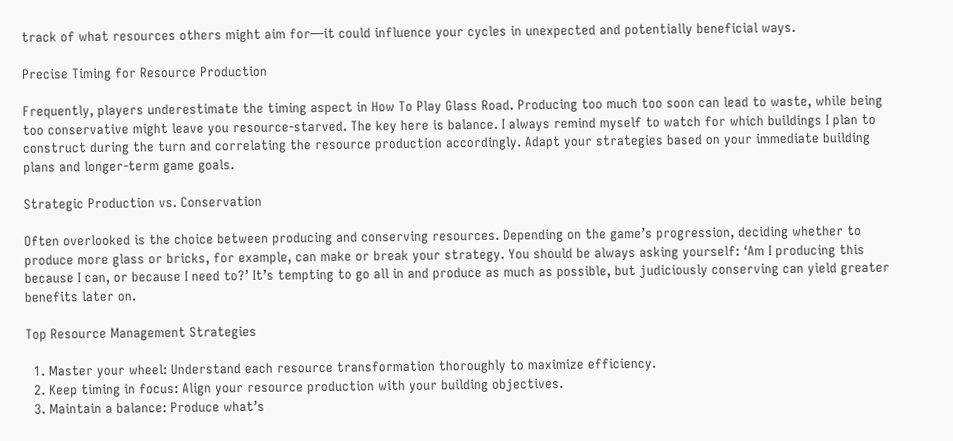track of what resources others might aim for—it could influence your cycles in unexpected and potentially beneficial ways.

Precise Timing for Resource Production

Frequently, players underestimate the timing aspect in How To Play Glass Road. Producing too much too soon can lead to waste, while being too conservative might leave you resource-starved. The key here is balance. I always remind myself to watch for which buildings I plan to construct during the turn and correlating the resource production accordingly. Adapt your strategies based on your immediate building plans and longer-term game goals.

Strategic Production vs. Conservation

Often overlooked is the choice between producing and conserving resources. Depending on the game’s progression, deciding whether to produce more glass or bricks, for example, can make or break your strategy. You should be always asking yourself: ‘Am I producing this because I can, or because I need to?’ It’s tempting to go all in and produce as much as possible, but judiciously conserving can yield greater benefits later on.

Top Resource Management Strategies

  1. Master your wheel: Understand each resource transformation thoroughly to maximize efficiency.
  2. Keep timing in focus: Align your resource production with your building objectives.
  3. Maintain a balance: Produce what’s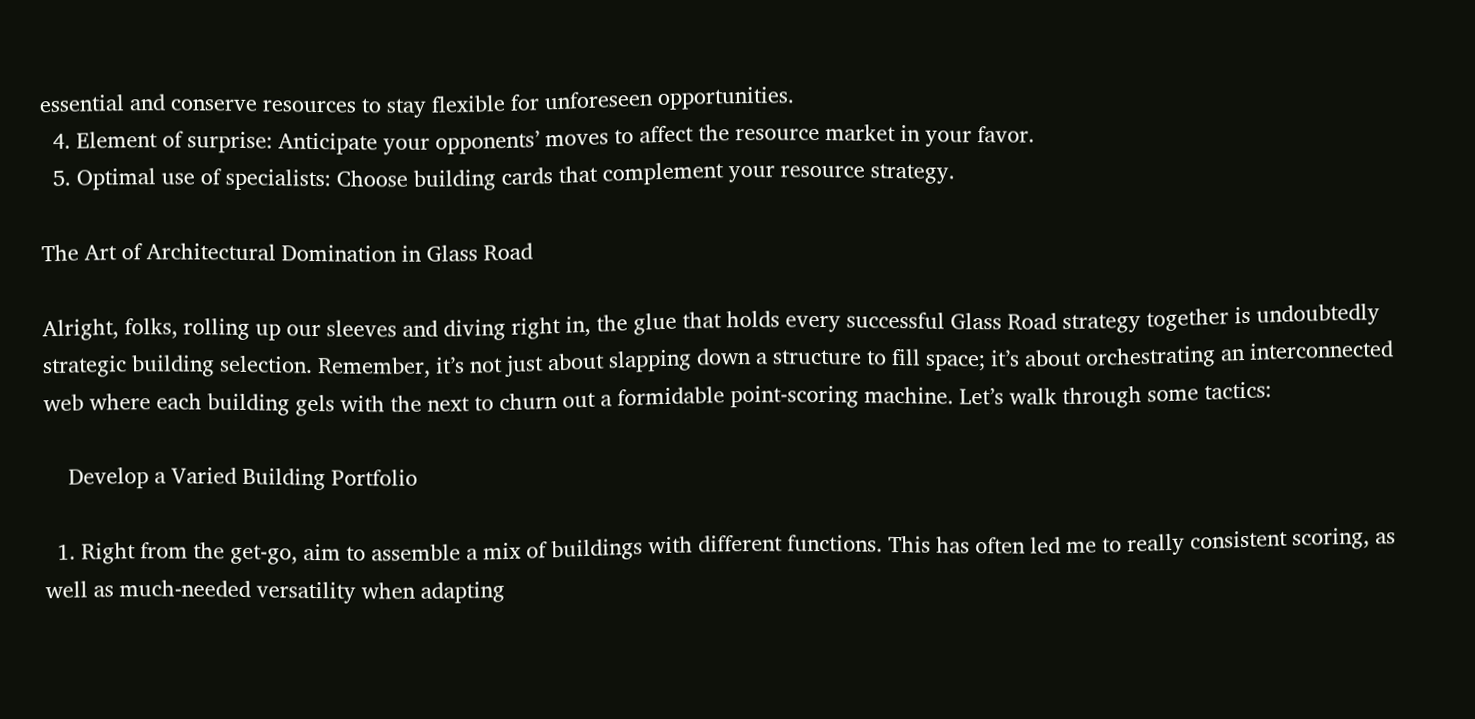essential and conserve resources to stay flexible for unforeseen opportunities.
  4. Element of surprise: Anticipate your opponents’ moves to affect the resource market in your favor.
  5. Optimal use of specialists: Choose building cards that complement your resource strategy.

The Art of Architectural Domination in Glass Road

Alright, folks, rolling up our sleeves and diving right in, the glue that holds every successful Glass Road strategy together is undoubtedly strategic building selection. Remember, it’s not just about slapping down a structure to fill space; it’s about orchestrating an interconnected web where each building gels with the next to churn out a formidable point-scoring machine. Let’s walk through some tactics:

    Develop a Varied Building Portfolio

  1. Right from the get-go, aim to assemble a mix of buildings with different functions. This has often led me to really consistent scoring, as well as much-needed versatility when adapting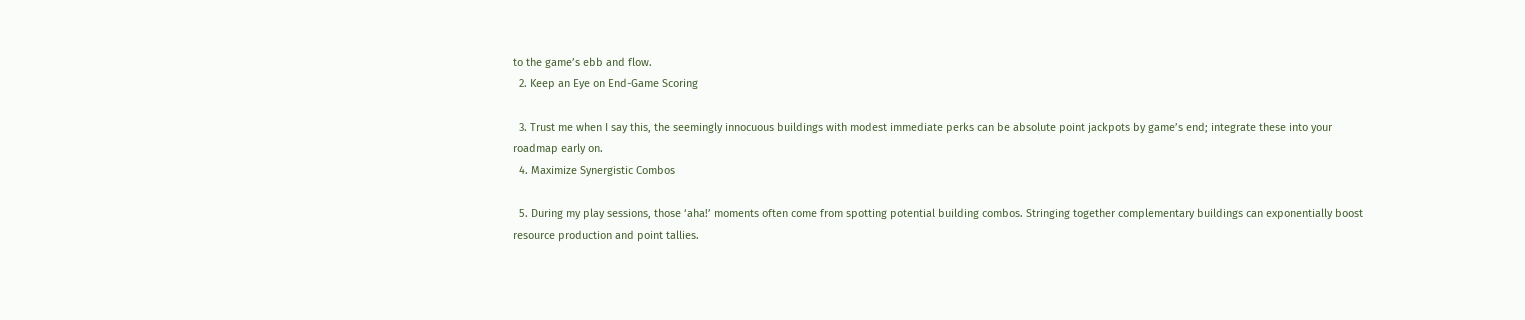to the game’s ebb and flow.
  2. Keep an Eye on End-Game Scoring

  3. Trust me when I say this, the seemingly innocuous buildings with modest immediate perks can be absolute point jackpots by game’s end; integrate these into your roadmap early on.
  4. Maximize Synergistic Combos

  5. During my play sessions, those ‘aha!’ moments often come from spotting potential building combos. Stringing together complementary buildings can exponentially boost resource production and point tallies.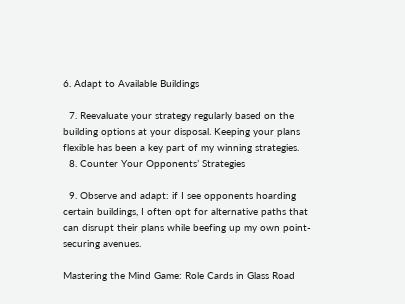6. Adapt to Available Buildings

  7. Reevaluate your strategy regularly based on the building options at your disposal. Keeping your plans flexible has been a key part of my winning strategies.
  8. Counter Your Opponents’ Strategies

  9. Observe and adapt: if I see opponents hoarding certain buildings, I often opt for alternative paths that can disrupt their plans while beefing up my own point-securing avenues.

Mastering the Mind Game: Role Cards in Glass Road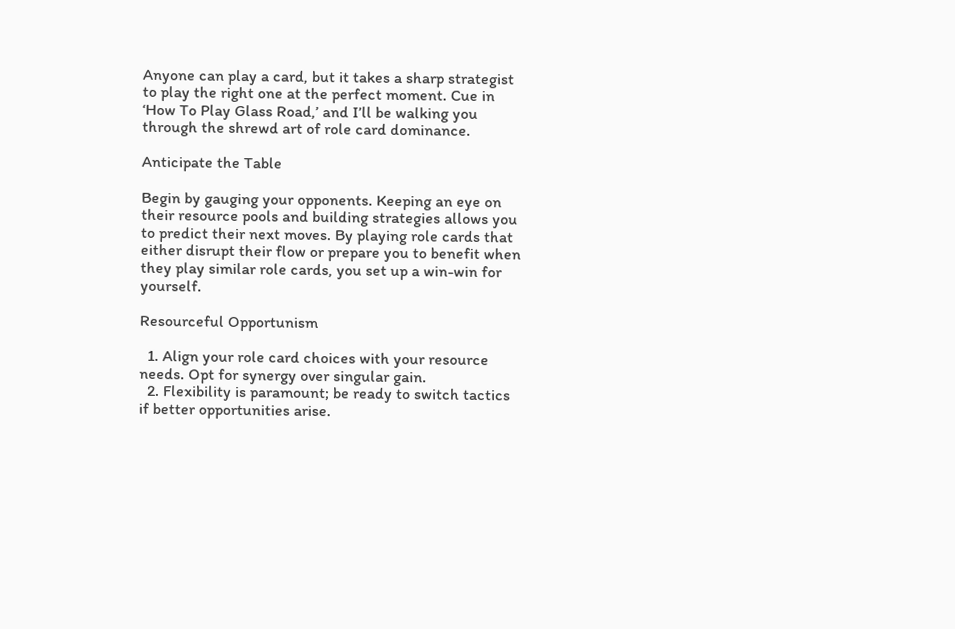Anyone can play a card, but it takes a sharp strategist to play the right one at the perfect moment. Cue in ‘How To Play Glass Road,’ and I’ll be walking you through the shrewd art of role card dominance.

Anticipate the Table

Begin by gauging your opponents. Keeping an eye on their resource pools and building strategies allows you to predict their next moves. By playing role cards that either disrupt their flow or prepare you to benefit when they play similar role cards, you set up a win-win for yourself.

Resourceful Opportunism

  1. Align your role card choices with your resource needs. Opt for synergy over singular gain.
  2. Flexibility is paramount; be ready to switch tactics if better opportunities arise.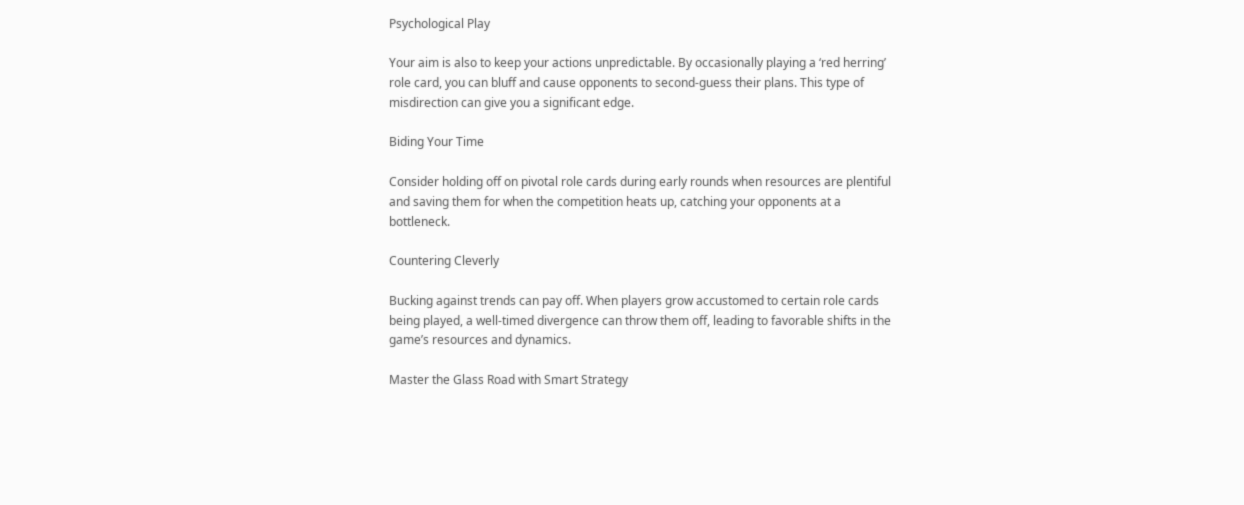Psychological Play

Your aim is also to keep your actions unpredictable. By occasionally playing a ‘red herring’ role card, you can bluff and cause opponents to second-guess their plans. This type of misdirection can give you a significant edge.

Biding Your Time

Consider holding off on pivotal role cards during early rounds when resources are plentiful and saving them for when the competition heats up, catching your opponents at a bottleneck.

Countering Cleverly

Bucking against trends can pay off. When players grow accustomed to certain role cards being played, a well-timed divergence can throw them off, leading to favorable shifts in the game’s resources and dynamics.

Master the Glass Road with Smart Strategy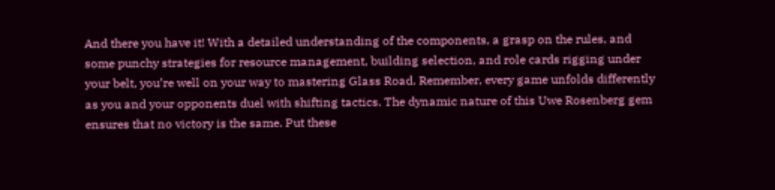And there you have it! With a detailed understanding of the components, a grasp on the rules, and some punchy strategies for resource management, building selection, and role cards rigging under your belt, you’re well on your way to mastering Glass Road. Remember, every game unfolds differently as you and your opponents duel with shifting tactics. The dynamic nature of this Uwe Rosenberg gem ensures that no victory is the same. Put these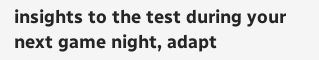insights to the test during your next game night, adapt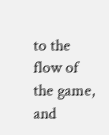to the flow of the game, and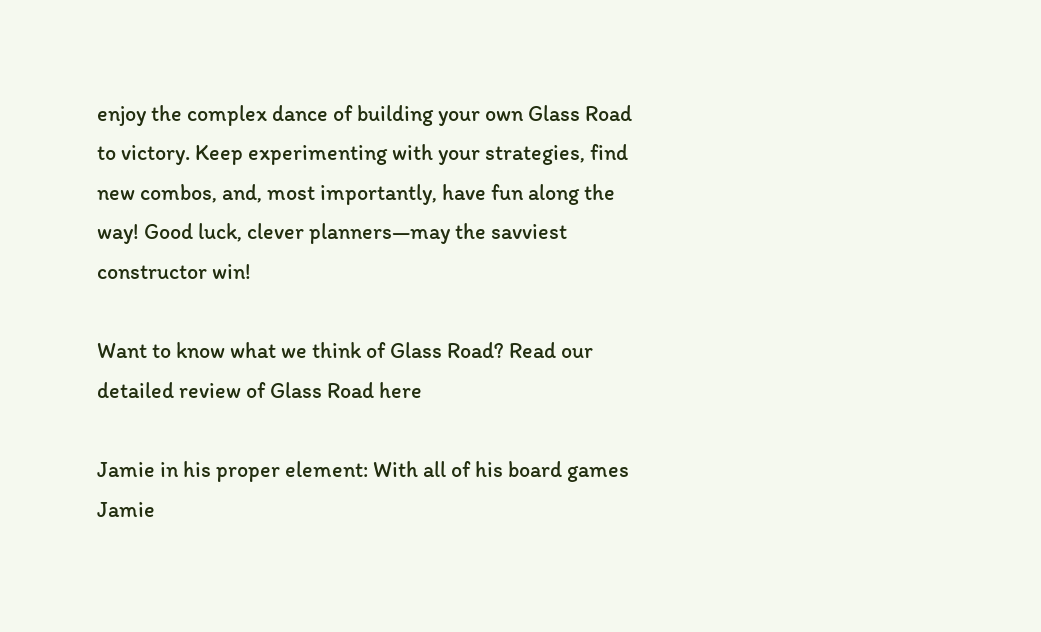enjoy the complex dance of building your own Glass Road to victory. Keep experimenting with your strategies, find new combos, and, most importantly, have fun along the way! Good luck, clever planners—may the savviest constructor win!

Want to know what we think of Glass Road? Read our detailed review of Glass Road here

Jamie in his proper element: With all of his board games
Jamie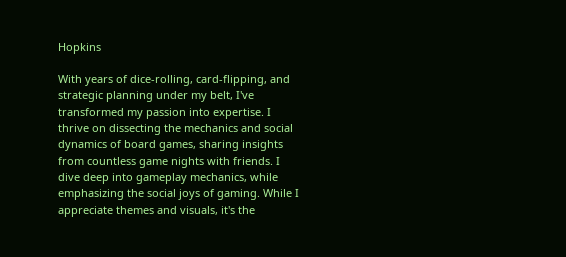Hopkins

With years of dice-rolling, card-flipping, and strategic planning under my belt, I've transformed my passion into expertise. I thrive on dissecting the mechanics and social dynamics of board games, sharing insights from countless game nights with friends. I dive deep into gameplay mechanics, while emphasizing the social joys of gaming. While I appreciate themes and visuals, it's the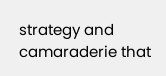strategy and camaraderie that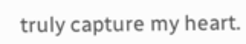truly capture my heart.